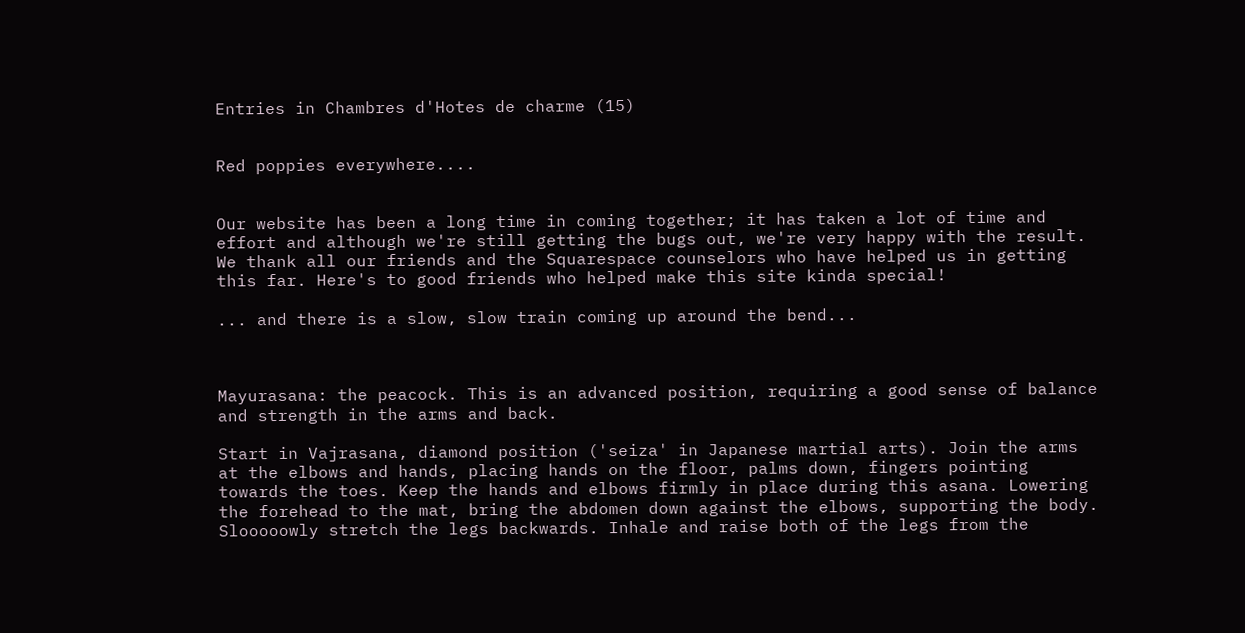Entries in Chambres d'Hotes de charme (15)


Red poppies everywhere....


Our website has been a long time in coming together; it has taken a lot of time and effort and although we're still getting the bugs out, we're very happy with the result. We thank all our friends and the Squarespace counselors who have helped us in getting this far. Here's to good friends who helped make this site kinda special!

... and there is a slow, slow train coming up around the bend...



Mayurasana: the peacock. This is an advanced position, requiring a good sense of balance and strength in the arms and back.

Start in Vajrasana, diamond position ('seiza' in Japanese martial arts). Join the arms at the elbows and hands, placing hands on the floor, palms down, fingers pointing towards the toes. Keep the hands and elbows firmly in place during this asana. Lowering the forehead to the mat, bring the abdomen down against the elbows, supporting the body. Slooooowly stretch the legs backwards. Inhale and raise both of the legs from the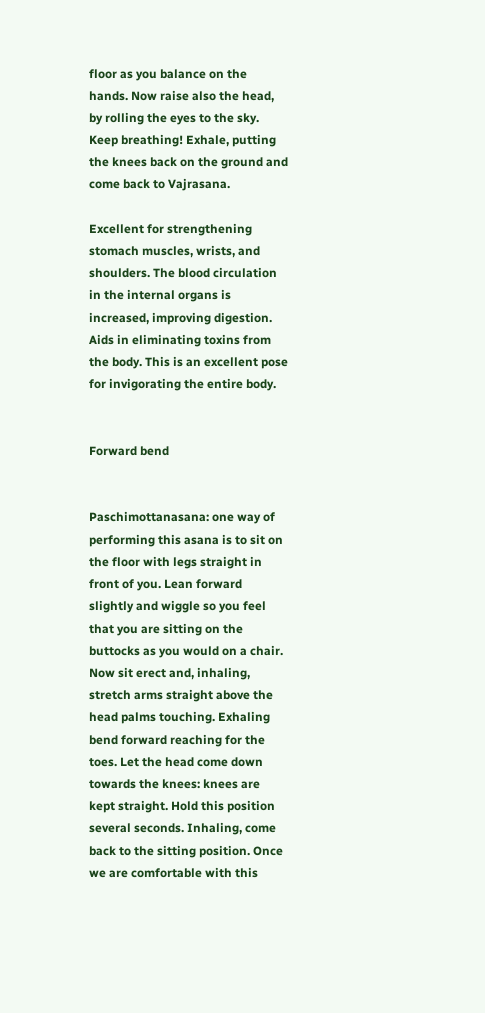floor as you balance on the hands. Now raise also the head, by rolling the eyes to the sky. Keep breathing! Exhale, putting the knees back on the ground and come back to Vajrasana.

Excellent for strengthening stomach muscles, wrists, and shoulders. The blood circulation in the internal organs is increased, improving digestion. Aids in eliminating toxins from the body. This is an excellent pose for invigorating the entire body.


Forward bend


Paschimottanasana: one way of performing this asana is to sit on the floor with legs straight in front of you. Lean forward slightly and wiggle so you feel that you are sitting on the buttocks as you would on a chair. Now sit erect and, inhaling, stretch arms straight above the head palms touching. Exhaling bend forward reaching for the toes. Let the head come down towards the knees: knees are kept straight. Hold this position several seconds. Inhaling, come back to the sitting position. Once we are comfortable with this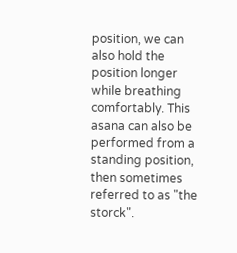position, we can also hold the position longer while breathing comfortably. This asana can also be performed from a standing position, then sometimes referred to as "the storck".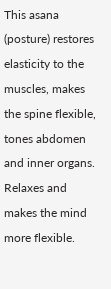This asana (posture) restores elasticity to the muscles, makes the spine flexible, tones abdomen and inner organs. Relaxes and makes the mind more flexible.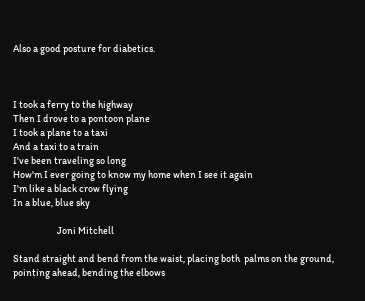Also a good posture for diabetics.



I took a ferry to the highway
Then I drove to a pontoon plane
I took a plane to a taxi
And a taxi to a train
I've been traveling so long
How'm I ever going to know my home when I see it again
I'm like a black crow flying
In a blue, blue sky

                      Joni Mitchell

Stand straight and bend from the waist, placing both  palms on the ground, pointing ahead, bending the elbows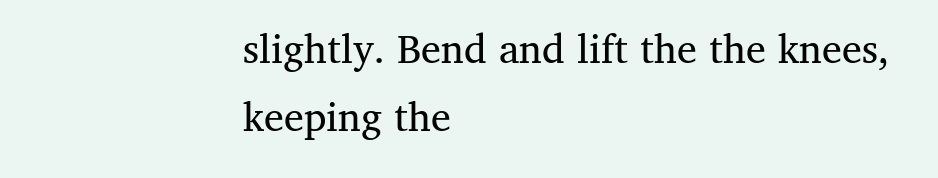slightly. Bend and lift the the knees, keeping the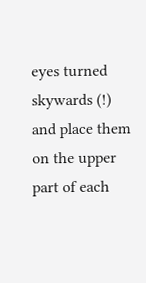eyes turned skywards (!) and place them  on the upper part of each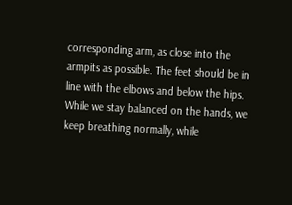corresponding arm, as close into the armpits as possible. The feet should be in line with the elbows and below the hips. While we stay balanced on the hands, we keep breathing normally, while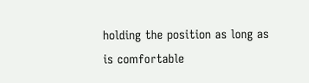holding the position as long as is comfortable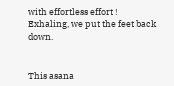with effortless effort ! Exhaling, we put the feet back down.


This asana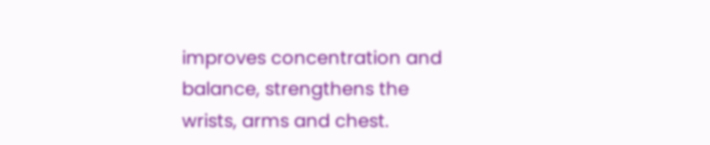improves concentration and balance, strengthens the wrists, arms and chest.